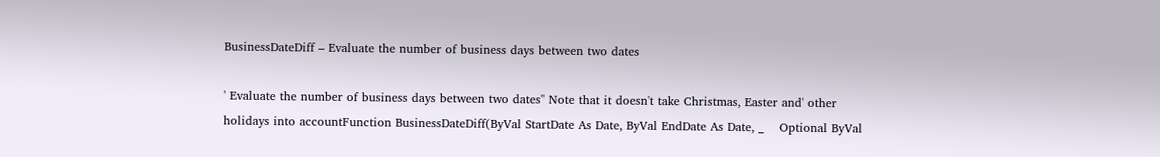BusinessDateDiff – Evaluate the number of business days between two dates

' Evaluate the number of business days between two dates'' Note that it doesn't take Christmas, Easter and' other holidays into accountFunction BusinessDateDiff(ByVal StartDate As Date, ByVal EndDate As Date, _    Optional ByVal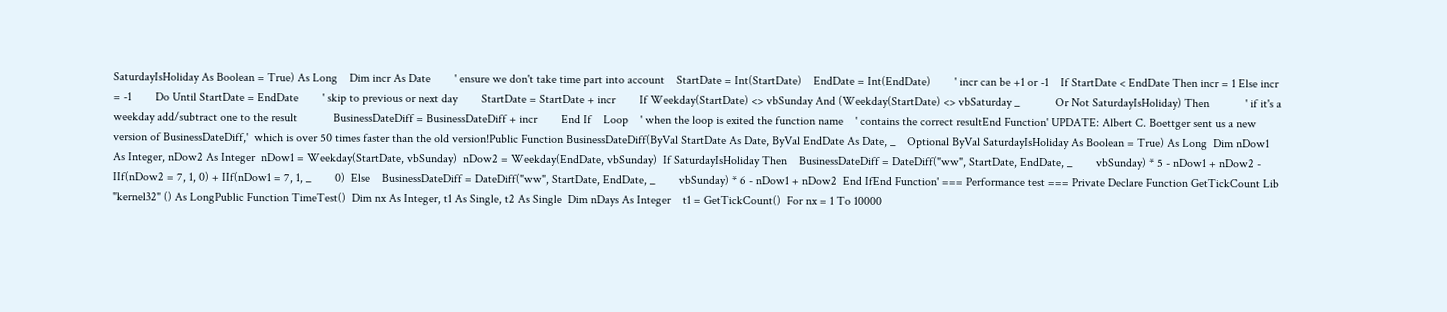SaturdayIsHoliday As Boolean = True) As Long    Dim incr As Date        ' ensure we don't take time part into account    StartDate = Int(StartDate)    EndDate = Int(EndDate)        ' incr can be +1 or -1    If StartDate < EndDate Then incr = 1 Else incr = -1        Do Until StartDate = EndDate        ' skip to previous or next day        StartDate = StartDate + incr        If Weekday(StartDate) <> vbSunday And (Weekday(StartDate) <> vbSaturday _            Or Not SaturdayIsHoliday) Then            ' if it's a weekday add/subtract one to the result            BusinessDateDiff = BusinessDateDiff + incr        End If    Loop    ' when the loop is exited the function name    ' contains the correct resultEnd Function' UPDATE: Albert C. Boettger sent us a new version of BusinessDateDiff,'  which is over 50 times faster than the old version!Public Function BusinessDateDiff(ByVal StartDate As Date, ByVal EndDate As Date, _    Optional ByVal SaturdayIsHoliday As Boolean = True) As Long  Dim nDow1 As Integer, nDow2 As Integer  nDow1 = Weekday(StartDate, vbSunday)  nDow2 = Weekday(EndDate, vbSunday)  If SaturdayIsHoliday Then    BusinessDateDiff = DateDiff("ww", StartDate, EndDate, _        vbSunday) * 5 - nDow1 + nDow2 - IIf(nDow2 = 7, 1, 0) + IIf(nDow1 = 7, 1, _        0)  Else    BusinessDateDiff = DateDiff("ww", StartDate, EndDate, _        vbSunday) * 6 - nDow1 + nDow2  End IfEnd Function' === Performance test === Private Declare Function GetTickCount Lib "kernel32" () As LongPublic Function TimeTest()  Dim nx As Integer, t1 As Single, t2 As Single  Dim nDays As Integer    t1 = GetTickCount()  For nx = 1 To 10000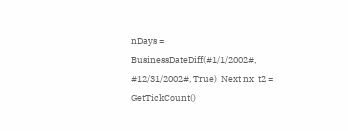nDays = BusinessDateDiff(#1/1/2002#, #12/31/2002#, True)  Next nx  t2 = GetTickCount()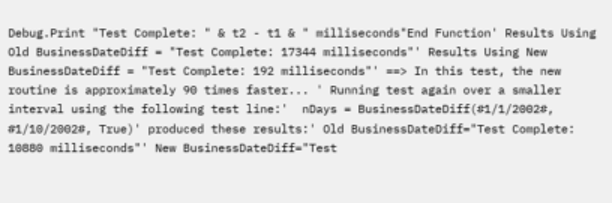Debug.Print "Test Complete: " & t2 - t1 & " milliseconds"End Function' Results Using Old BusinessDateDiff = "Test Complete: 17344 milliseconds"' Results Using New BusinessDateDiff = "Test Complete: 192 milliseconds"' ==> In this test, the new routine is approximately 90 times faster... ' Running test again over a smaller interval using the following test line:'  nDays = BusinessDateDiff(#1/1/2002#, #1/10/2002#, True)' produced these results:' Old BusinessDateDiff="Test Complete: 10880 milliseconds"' New BusinessDateDiff="Test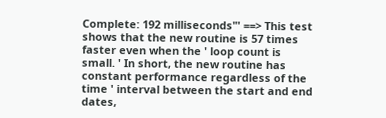Complete: 192 milliseconds"' ==> This test shows that the new routine is 57 times faster even when the ' loop count is small. ' In short, the new routine has constant performance regardless of the time ' interval between the start and end dates,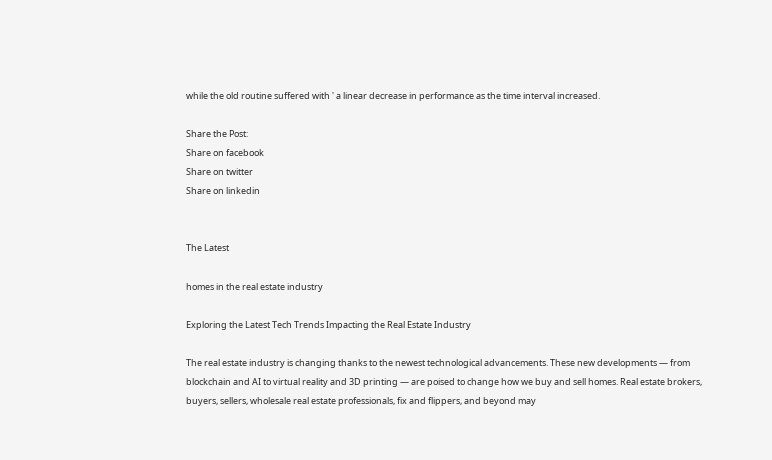while the old routine suffered with ' a linear decrease in performance as the time interval increased.

Share the Post:
Share on facebook
Share on twitter
Share on linkedin


The Latest

homes in the real estate industry

Exploring the Latest Tech Trends Impacting the Real Estate Industry

The real estate industry is changing thanks to the newest technological advancements. These new developments — from blockchain and AI to virtual reality and 3D printing — are poised to change how we buy and sell homes. Real estate brokers, buyers, sellers, wholesale real estate professionals, fix and flippers, and beyond may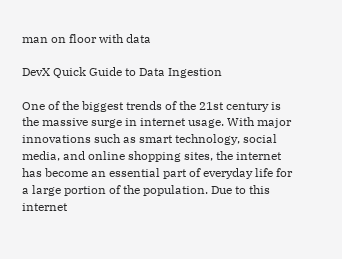man on floor with data

DevX Quick Guide to Data Ingestion

One of the biggest trends of the 21st century is the massive surge in internet usage. With major innovations such as smart technology, social media, and online shopping sites, the internet has become an essential part of everyday life for a large portion of the population. Due to this internet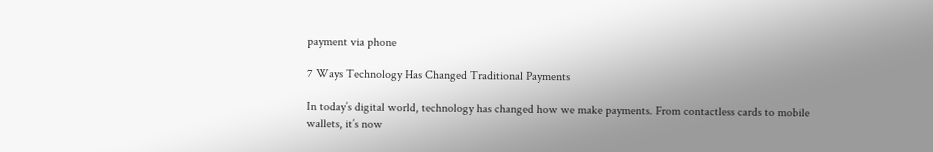payment via phone

7 Ways Technology Has Changed Traditional Payments

In today’s digital world, technology has changed how we make payments. From contactless cards to mobile wallets, it’s now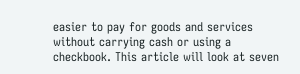easier to pay for goods and services without carrying cash or using a checkbook. This article will look at seven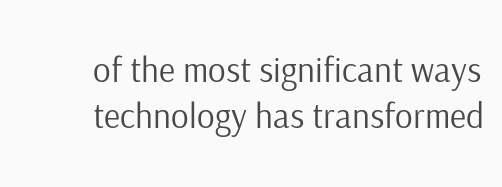of the most significant ways technology has transformed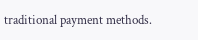traditional payment methods.